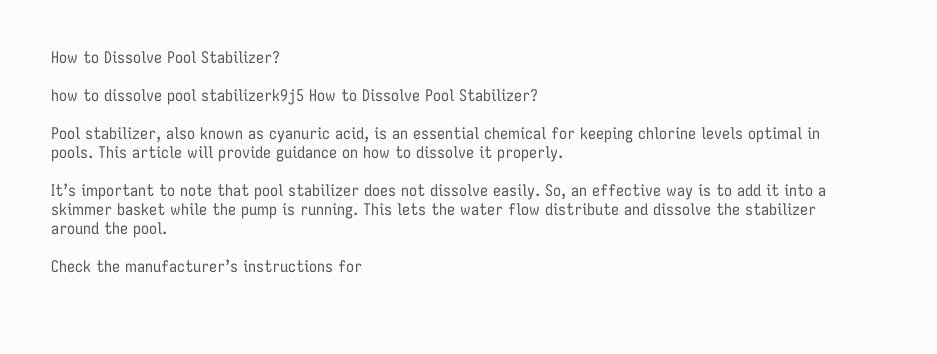How to Dissolve Pool Stabilizer?

how to dissolve pool stabilizerk9j5 How to Dissolve Pool Stabilizer?

Pool stabilizer, also known as cyanuric acid, is an essential chemical for keeping chlorine levels optimal in pools. This article will provide guidance on how to dissolve it properly.

It’s important to note that pool stabilizer does not dissolve easily. So, an effective way is to add it into a skimmer basket while the pump is running. This lets the water flow distribute and dissolve the stabilizer around the pool.

Check the manufacturer’s instructions for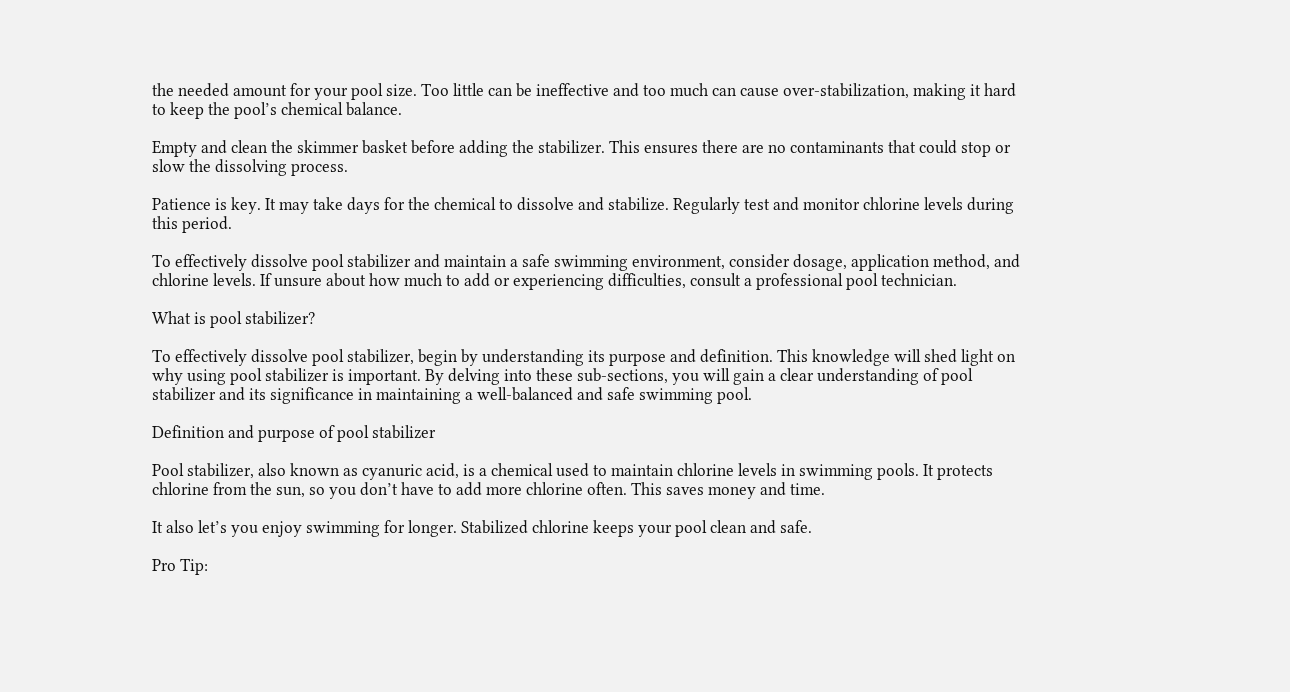the needed amount for your pool size. Too little can be ineffective and too much can cause over-stabilization, making it hard to keep the pool’s chemical balance.

Empty and clean the skimmer basket before adding the stabilizer. This ensures there are no contaminants that could stop or slow the dissolving process.

Patience is key. It may take days for the chemical to dissolve and stabilize. Regularly test and monitor chlorine levels during this period.

To effectively dissolve pool stabilizer and maintain a safe swimming environment, consider dosage, application method, and chlorine levels. If unsure about how much to add or experiencing difficulties, consult a professional pool technician.

What is pool stabilizer?

To effectively dissolve pool stabilizer, begin by understanding its purpose and definition. This knowledge will shed light on why using pool stabilizer is important. By delving into these sub-sections, you will gain a clear understanding of pool stabilizer and its significance in maintaining a well-balanced and safe swimming pool.

Definition and purpose of pool stabilizer

Pool stabilizer, also known as cyanuric acid, is a chemical used to maintain chlorine levels in swimming pools. It protects chlorine from the sun, so you don’t have to add more chlorine often. This saves money and time.

It also let’s you enjoy swimming for longer. Stabilized chlorine keeps your pool clean and safe.

Pro Tip: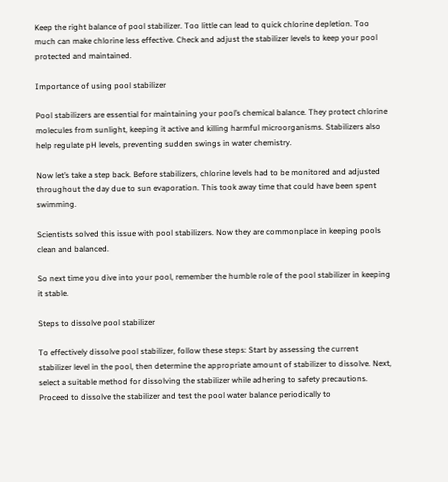Keep the right balance of pool stabilizer. Too little can lead to quick chlorine depletion. Too much can make chlorine less effective. Check and adjust the stabilizer levels to keep your pool protected and maintained.

Importance of using pool stabilizer

Pool stabilizers are essential for maintaining your pool’s chemical balance. They protect chlorine molecules from sunlight, keeping it active and killing harmful microorganisms. Stabilizers also help regulate pH levels, preventing sudden swings in water chemistry.

Now let’s take a step back. Before stabilizers, chlorine levels had to be monitored and adjusted throughout the day due to sun evaporation. This took away time that could have been spent swimming.

Scientists solved this issue with pool stabilizers. Now they are commonplace in keeping pools clean and balanced.

So next time you dive into your pool, remember the humble role of the pool stabilizer in keeping it stable.

Steps to dissolve pool stabilizer

To effectively dissolve pool stabilizer, follow these steps: Start by assessing the current stabilizer level in the pool, then determine the appropriate amount of stabilizer to dissolve. Next, select a suitable method for dissolving the stabilizer while adhering to safety precautions. Proceed to dissolve the stabilizer and test the pool water balance periodically to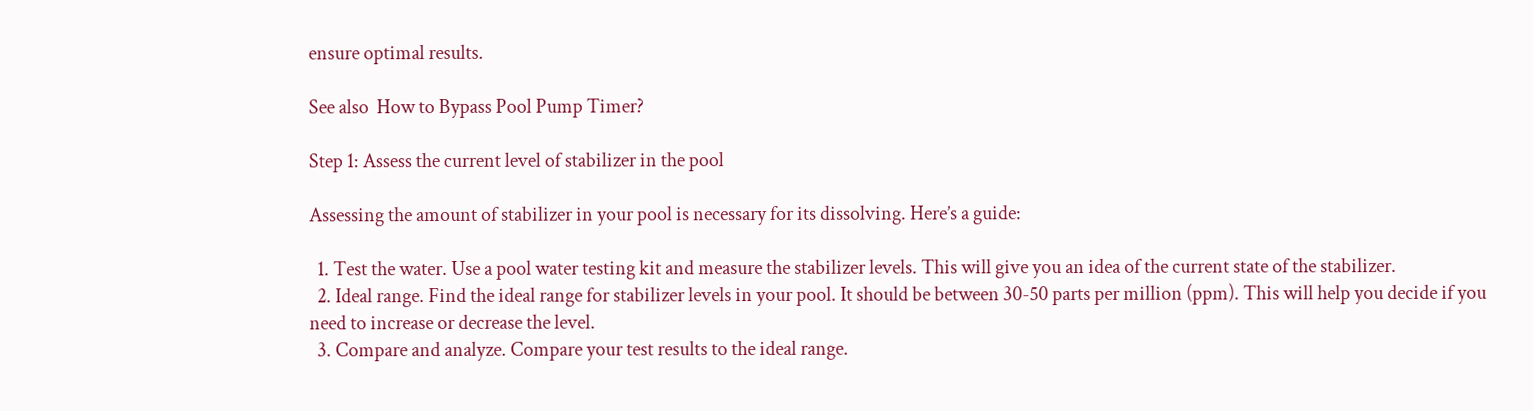ensure optimal results.

See also  How to Bypass Pool Pump Timer?

Step 1: Assess the current level of stabilizer in the pool

Assessing the amount of stabilizer in your pool is necessary for its dissolving. Here’s a guide:

  1. Test the water. Use a pool water testing kit and measure the stabilizer levels. This will give you an idea of the current state of the stabilizer.
  2. Ideal range. Find the ideal range for stabilizer levels in your pool. It should be between 30-50 parts per million (ppm). This will help you decide if you need to increase or decrease the level.
  3. Compare and analyze. Compare your test results to the ideal range.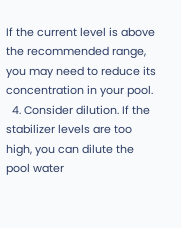If the current level is above the recommended range, you may need to reduce its concentration in your pool.
  4. Consider dilution. If the stabilizer levels are too high, you can dilute the pool water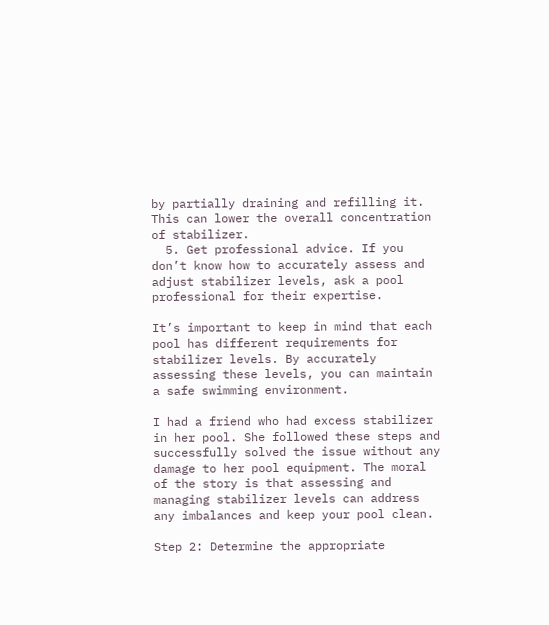by partially draining and refilling it. This can lower the overall concentration of stabilizer.
  5. Get professional advice. If you don’t know how to accurately assess and adjust stabilizer levels, ask a pool professional for their expertise.

It’s important to keep in mind that each pool has different requirements for stabilizer levels. By accurately assessing these levels, you can maintain a safe swimming environment.

I had a friend who had excess stabilizer in her pool. She followed these steps and successfully solved the issue without any damage to her pool equipment. The moral of the story is that assessing and managing stabilizer levels can address any imbalances and keep your pool clean.

Step 2: Determine the appropriate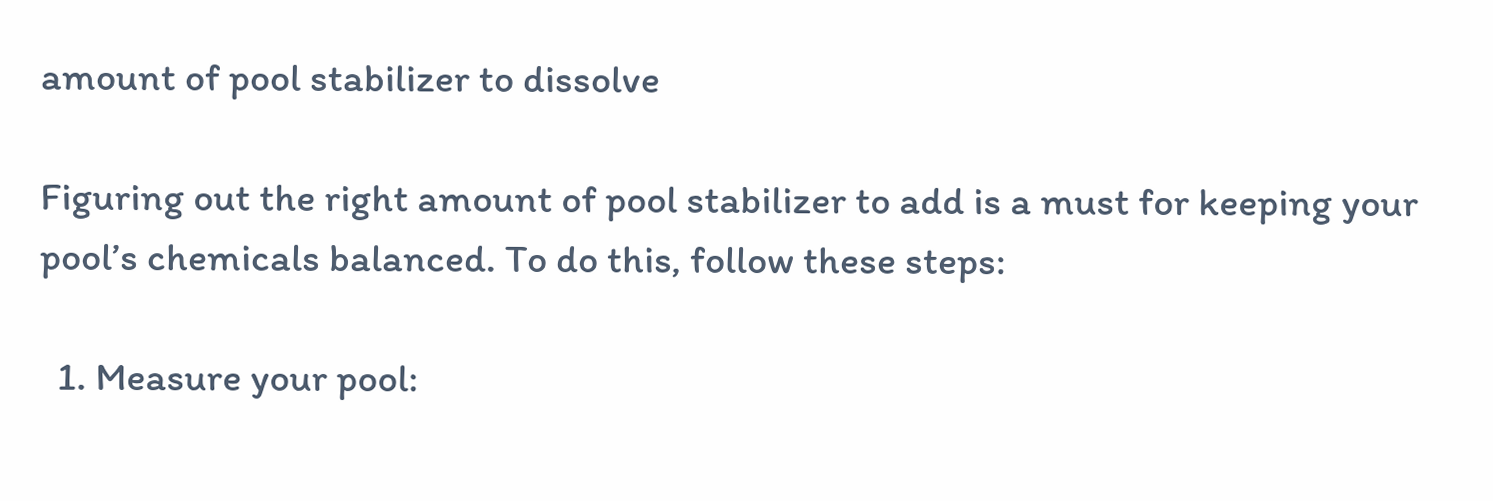amount of pool stabilizer to dissolve

Figuring out the right amount of pool stabilizer to add is a must for keeping your pool’s chemicals balanced. To do this, follow these steps:

  1. Measure your pool: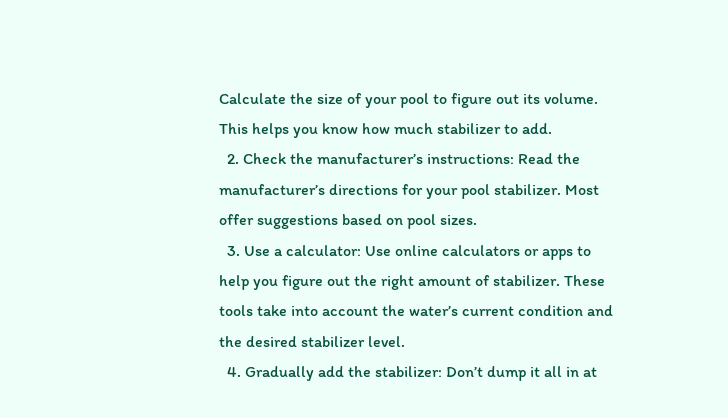Calculate the size of your pool to figure out its volume. This helps you know how much stabilizer to add.
  2. Check the manufacturer’s instructions: Read the manufacturer’s directions for your pool stabilizer. Most offer suggestions based on pool sizes.
  3. Use a calculator: Use online calculators or apps to help you figure out the right amount of stabilizer. These tools take into account the water’s current condition and the desired stabilizer level.
  4. Gradually add the stabilizer: Don’t dump it all in at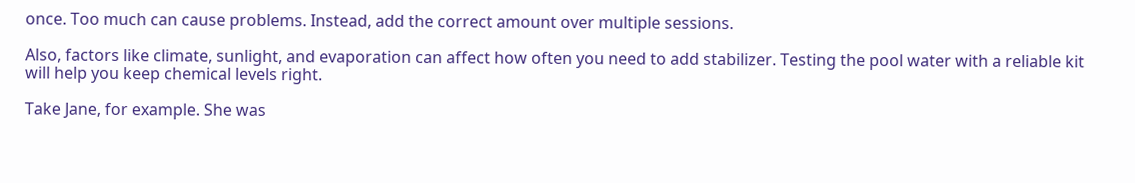once. Too much can cause problems. Instead, add the correct amount over multiple sessions.

Also, factors like climate, sunlight, and evaporation can affect how often you need to add stabilizer. Testing the pool water with a reliable kit will help you keep chemical levels right.

Take Jane, for example. She was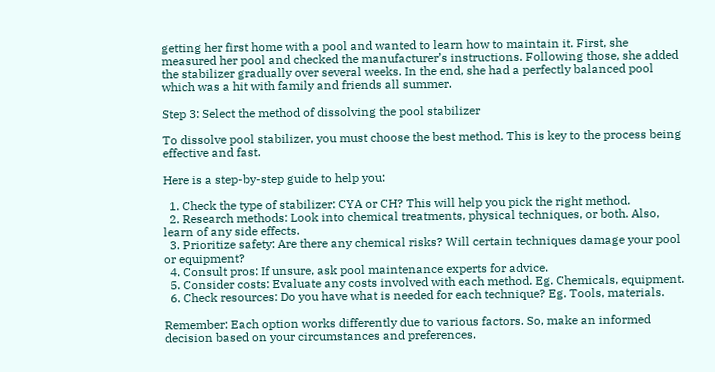getting her first home with a pool and wanted to learn how to maintain it. First, she measured her pool and checked the manufacturer’s instructions. Following those, she added the stabilizer gradually over several weeks. In the end, she had a perfectly balanced pool which was a hit with family and friends all summer.

Step 3: Select the method of dissolving the pool stabilizer

To dissolve pool stabilizer, you must choose the best method. This is key to the process being effective and fast.

Here is a step-by-step guide to help you:

  1. Check the type of stabilizer: CYA or CH? This will help you pick the right method.
  2. Research methods: Look into chemical treatments, physical techniques, or both. Also, learn of any side effects.
  3. Prioritize safety: Are there any chemical risks? Will certain techniques damage your pool or equipment?
  4. Consult pros: If unsure, ask pool maintenance experts for advice.
  5. Consider costs: Evaluate any costs involved with each method. Eg. Chemicals, equipment.
  6. Check resources: Do you have what is needed for each technique? Eg. Tools, materials.

Remember: Each option works differently due to various factors. So, make an informed decision based on your circumstances and preferences.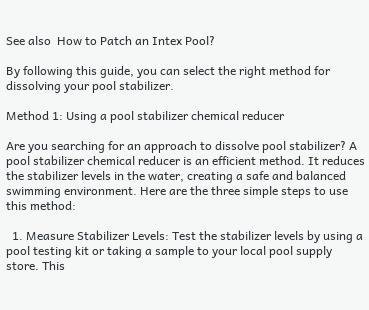See also  How to Patch an Intex Pool?

By following this guide, you can select the right method for dissolving your pool stabilizer.

Method 1: Using a pool stabilizer chemical reducer

Are you searching for an approach to dissolve pool stabilizer? A pool stabilizer chemical reducer is an efficient method. It reduces the stabilizer levels in the water, creating a safe and balanced swimming environment. Here are the three simple steps to use this method:

  1. Measure Stabilizer Levels: Test the stabilizer levels by using a pool testing kit or taking a sample to your local pool supply store. This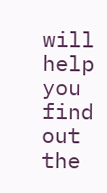will help you find out the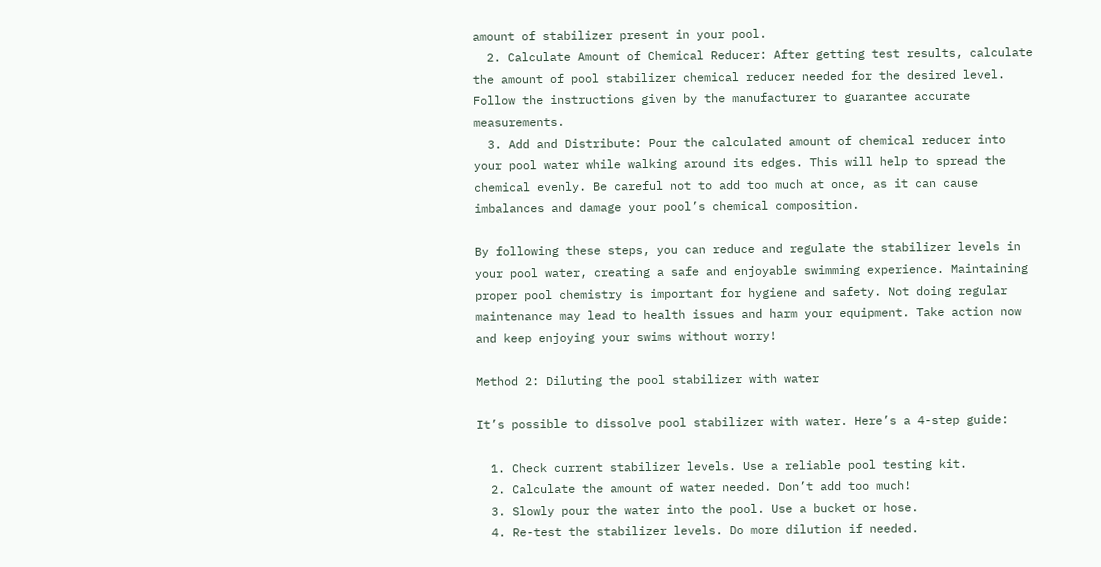amount of stabilizer present in your pool.
  2. Calculate Amount of Chemical Reducer: After getting test results, calculate the amount of pool stabilizer chemical reducer needed for the desired level. Follow the instructions given by the manufacturer to guarantee accurate measurements.
  3. Add and Distribute: Pour the calculated amount of chemical reducer into your pool water while walking around its edges. This will help to spread the chemical evenly. Be careful not to add too much at once, as it can cause imbalances and damage your pool’s chemical composition.

By following these steps, you can reduce and regulate the stabilizer levels in your pool water, creating a safe and enjoyable swimming experience. Maintaining proper pool chemistry is important for hygiene and safety. Not doing regular maintenance may lead to health issues and harm your equipment. Take action now and keep enjoying your swims without worry!

Method 2: Diluting the pool stabilizer with water

It’s possible to dissolve pool stabilizer with water. Here’s a 4-step guide:

  1. Check current stabilizer levels. Use a reliable pool testing kit.
  2. Calculate the amount of water needed. Don’t add too much!
  3. Slowly pour the water into the pool. Use a bucket or hose.
  4. Re-test the stabilizer levels. Do more dilution if needed.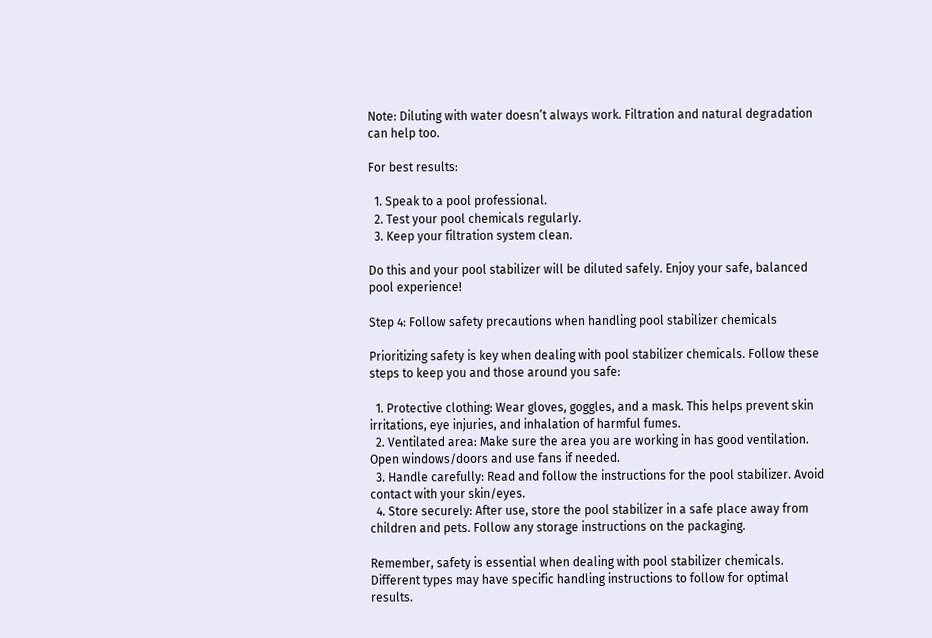Note: Diluting with water doesn’t always work. Filtration and natural degradation can help too.

For best results:

  1. Speak to a pool professional.
  2. Test your pool chemicals regularly.
  3. Keep your filtration system clean.

Do this and your pool stabilizer will be diluted safely. Enjoy your safe, balanced pool experience!

Step 4: Follow safety precautions when handling pool stabilizer chemicals

Prioritizing safety is key when dealing with pool stabilizer chemicals. Follow these steps to keep you and those around you safe:

  1. Protective clothing: Wear gloves, goggles, and a mask. This helps prevent skin irritations, eye injuries, and inhalation of harmful fumes.
  2. Ventilated area: Make sure the area you are working in has good ventilation. Open windows/doors and use fans if needed.
  3. Handle carefully: Read and follow the instructions for the pool stabilizer. Avoid contact with your skin/eyes.
  4. Store securely: After use, store the pool stabilizer in a safe place away from children and pets. Follow any storage instructions on the packaging.

Remember, safety is essential when dealing with pool stabilizer chemicals. Different types may have specific handling instructions to follow for optimal results.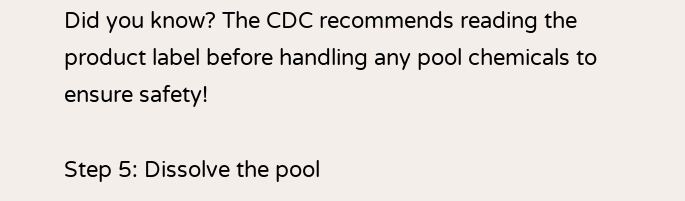Did you know? The CDC recommends reading the product label before handling any pool chemicals to ensure safety!

Step 5: Dissolve the pool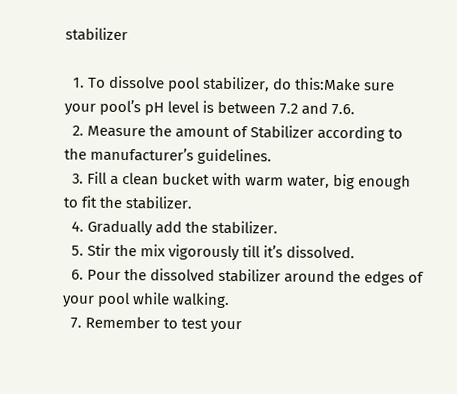stabilizer

  1. To dissolve pool stabilizer, do this:Make sure your pool’s pH level is between 7.2 and 7.6.
  2. Measure the amount of Stabilizer according to the manufacturer’s guidelines.
  3. Fill a clean bucket with warm water, big enough to fit the stabilizer.
  4. Gradually add the stabilizer.
  5. Stir the mix vigorously till it’s dissolved.
  6. Pour the dissolved stabilizer around the edges of your pool while walking.
  7. Remember to test your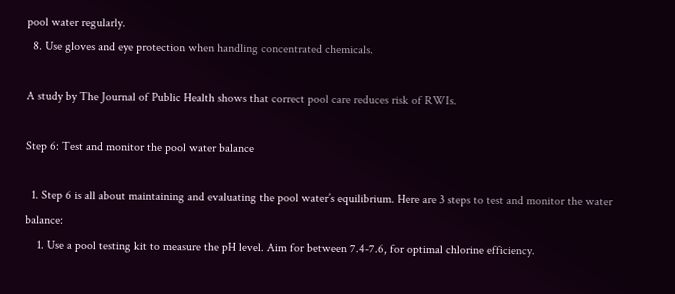pool water regularly.
  8. Use gloves and eye protection when handling concentrated chemicals.

A study by The Journal of Public Health shows that correct pool care reduces risk of RWIs.

Step 6: Test and monitor the pool water balance

  1. Step 6 is all about maintaining and evaluating the pool water’s equilibrium. Here are 3 steps to test and monitor the water balance:
    1. Use a pool testing kit to measure the pH level. Aim for between 7.4-7.6, for optimal chlorine efficiency.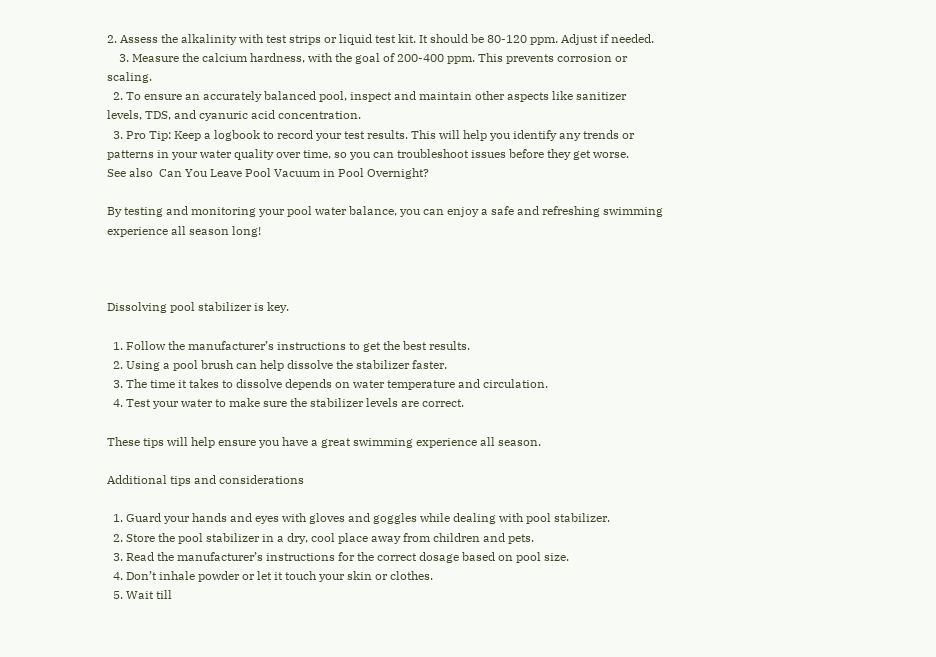2. Assess the alkalinity with test strips or liquid test kit. It should be 80-120 ppm. Adjust if needed.
    3. Measure the calcium hardness, with the goal of 200-400 ppm. This prevents corrosion or scaling.
  2. To ensure an accurately balanced pool, inspect and maintain other aspects like sanitizer levels, TDS, and cyanuric acid concentration.
  3. Pro Tip: Keep a logbook to record your test results. This will help you identify any trends or patterns in your water quality over time, so you can troubleshoot issues before they get worse.
See also  Can You Leave Pool Vacuum in Pool Overnight?

By testing and monitoring your pool water balance, you can enjoy a safe and refreshing swimming experience all season long!



Dissolving pool stabilizer is key.

  1. Follow the manufacturer’s instructions to get the best results.
  2. Using a pool brush can help dissolve the stabilizer faster.
  3. The time it takes to dissolve depends on water temperature and circulation.
  4. Test your water to make sure the stabilizer levels are correct.

These tips will help ensure you have a great swimming experience all season.

Additional tips and considerations

  1. Guard your hands and eyes with gloves and goggles while dealing with pool stabilizer.
  2. Store the pool stabilizer in a dry, cool place away from children and pets.
  3. Read the manufacturer’s instructions for the correct dosage based on pool size.
  4. Don’t inhale powder or let it touch your skin or clothes.
  5. Wait till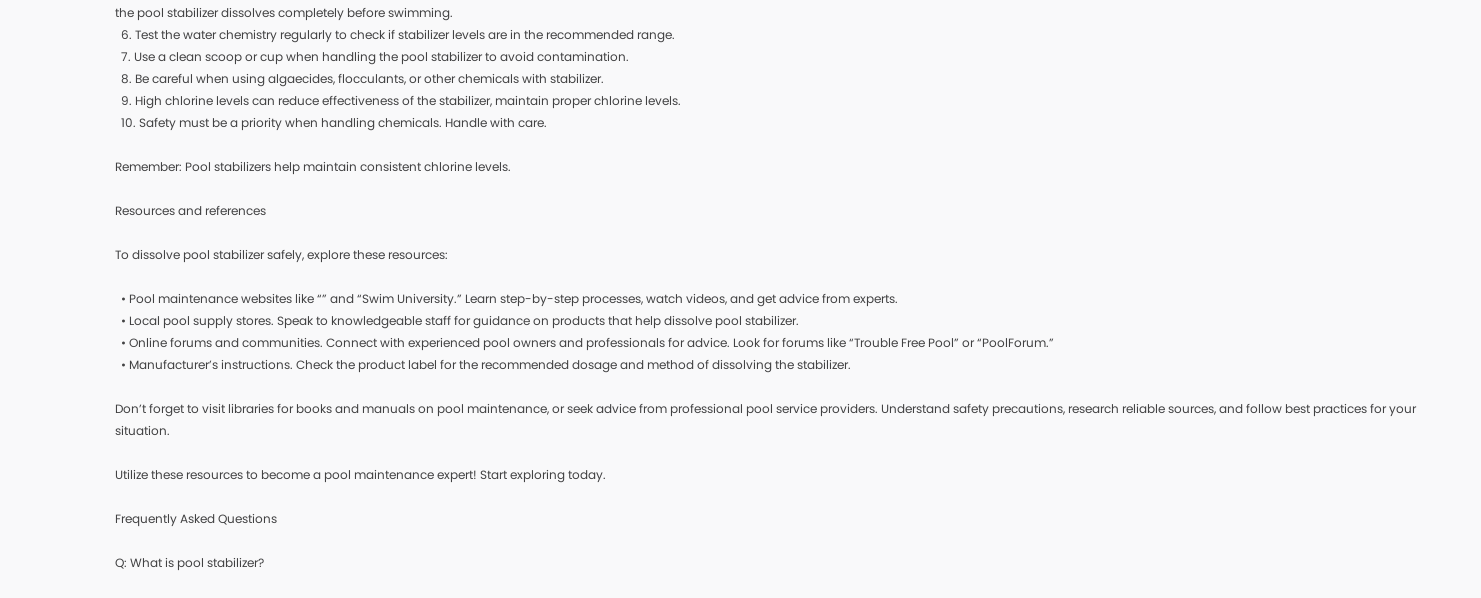the pool stabilizer dissolves completely before swimming.
  6. Test the water chemistry regularly to check if stabilizer levels are in the recommended range.
  7. Use a clean scoop or cup when handling the pool stabilizer to avoid contamination.
  8. Be careful when using algaecides, flocculants, or other chemicals with stabilizer.
  9. High chlorine levels can reduce effectiveness of the stabilizer, maintain proper chlorine levels.
  10. Safety must be a priority when handling chemicals. Handle with care.

Remember: Pool stabilizers help maintain consistent chlorine levels.

Resources and references

To dissolve pool stabilizer safely, explore these resources:

  • Pool maintenance websites like “” and “Swim University.” Learn step-by-step processes, watch videos, and get advice from experts.
  • Local pool supply stores. Speak to knowledgeable staff for guidance on products that help dissolve pool stabilizer.
  • Online forums and communities. Connect with experienced pool owners and professionals for advice. Look for forums like “Trouble Free Pool” or “PoolForum.”
  • Manufacturer’s instructions. Check the product label for the recommended dosage and method of dissolving the stabilizer.

Don’t forget to visit libraries for books and manuals on pool maintenance, or seek advice from professional pool service providers. Understand safety precautions, research reliable sources, and follow best practices for your situation.

Utilize these resources to become a pool maintenance expert! Start exploring today.

Frequently Asked Questions

Q: What is pool stabilizer?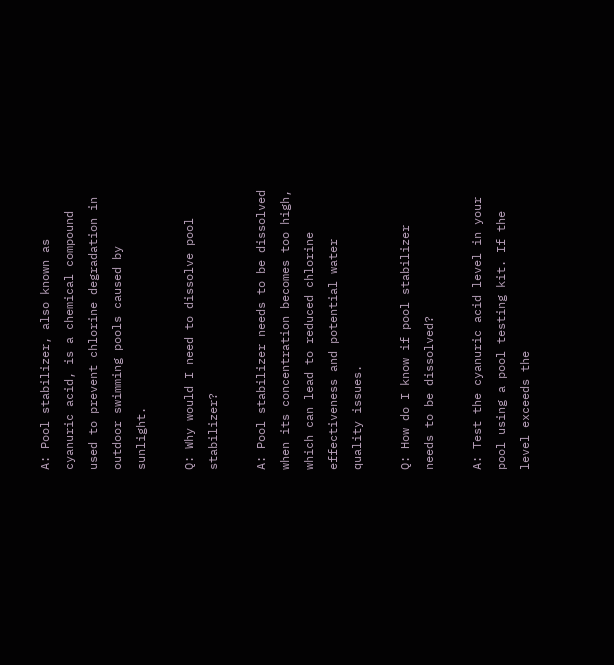A: Pool stabilizer, also known as cyanuric acid, is a chemical compound used to prevent chlorine degradation in outdoor swimming pools caused by sunlight.

Q: Why would I need to dissolve pool stabilizer?

A: Pool stabilizer needs to be dissolved when its concentration becomes too high, which can lead to reduced chlorine effectiveness and potential water quality issues.

Q: How do I know if pool stabilizer needs to be dissolved?

A: Test the cyanuric acid level in your pool using a pool testing kit. If the level exceeds the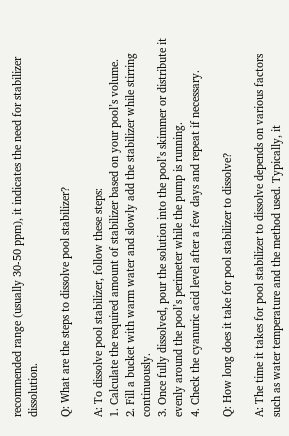recommended range (usually 30-50 ppm), it indicates the need for stabilizer dissolution.

Q: What are the steps to dissolve pool stabilizer?

A: To dissolve pool stabilizer, follow these steps:
1. Calculate the required amount of stabilizer based on your pool’s volume.
2. Fill a bucket with warm water and slowly add the stabilizer while stirring continuously.
3. Once fully dissolved, pour the solution into the pool’s skimmer or distribute it evenly around the pool’s perimeter while the pump is running.
4. Check the cyanuric acid level after a few days and repeat if necessary.

Q: How long does it take for pool stabilizer to dissolve?

A: The time it takes for pool stabilizer to dissolve depends on various factors such as water temperature and the method used. Typically, it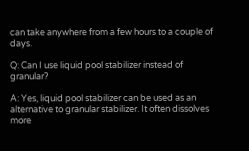can take anywhere from a few hours to a couple of days.

Q: Can I use liquid pool stabilizer instead of granular?

A: Yes, liquid pool stabilizer can be used as an alternative to granular stabilizer. It often dissolves more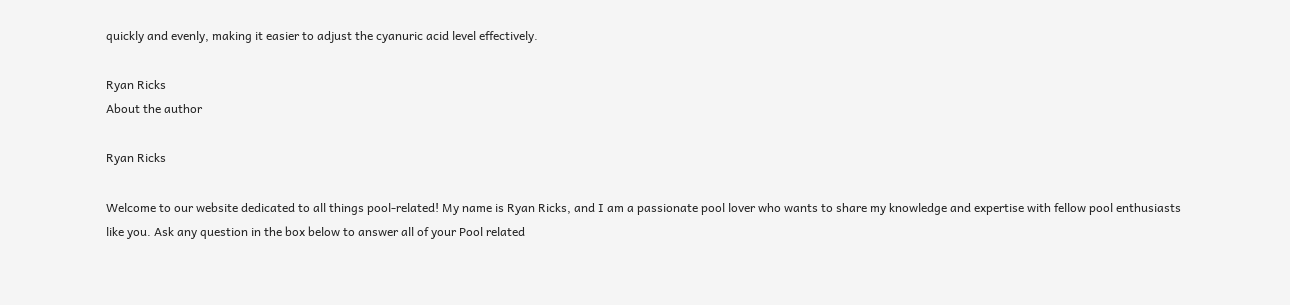quickly and evenly, making it easier to adjust the cyanuric acid level effectively.

Ryan Ricks
About the author

Ryan Ricks

Welcome to our website dedicated to all things pool-related! My name is Ryan Ricks, and I am a passionate pool lover who wants to share my knowledge and expertise with fellow pool enthusiasts like you. Ask any question in the box below to answer all of your Pool related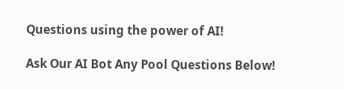Questions using the power of AI!

Ask Our AI Bot Any Pool Questions Below!